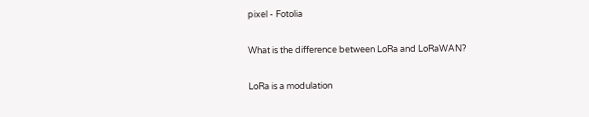pixel - Fotolia

What is the difference between LoRa and LoRaWAN?

LoRa is a modulation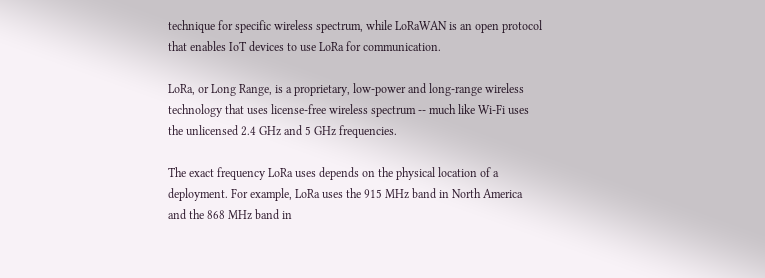technique for specific wireless spectrum, while LoRaWAN is an open protocol that enables IoT devices to use LoRa for communication.

LoRa, or Long Range, is a proprietary, low-power and long-range wireless technology that uses license-free wireless spectrum -- much like Wi-Fi uses the unlicensed 2.4 GHz and 5 GHz frequencies.

The exact frequency LoRa uses depends on the physical location of a deployment. For example, LoRa uses the 915 MHz band in North America and the 868 MHz band in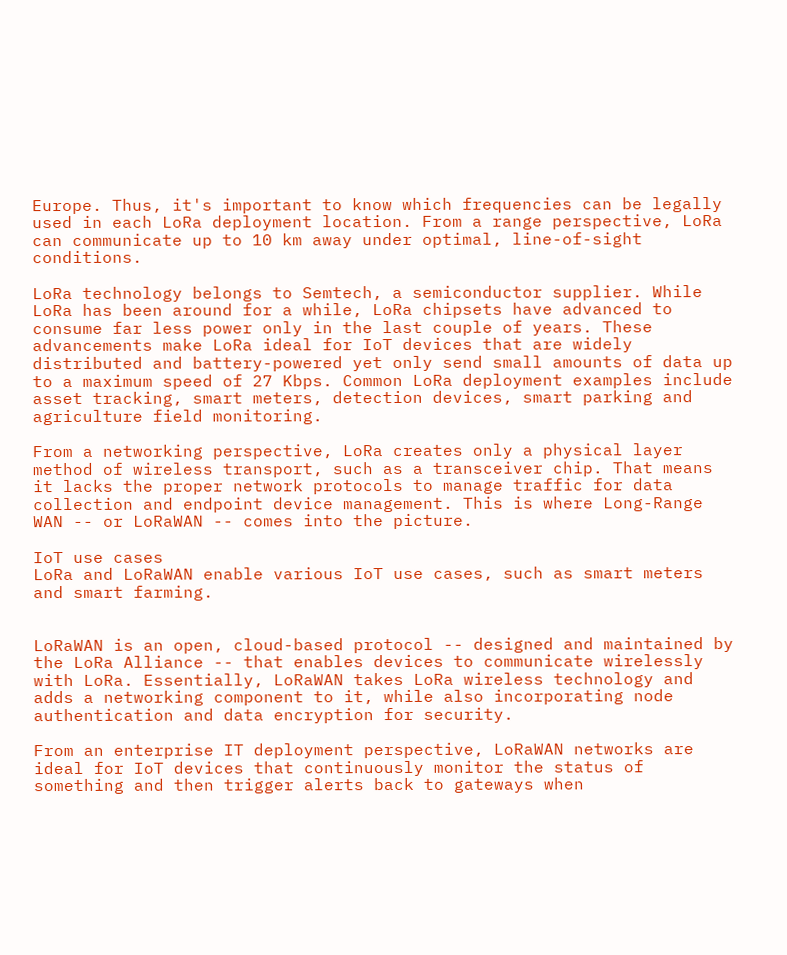Europe. Thus, it's important to know which frequencies can be legally used in each LoRa deployment location. From a range perspective, LoRa can communicate up to 10 km away under optimal, line-of-sight conditions.

LoRa technology belongs to Semtech, a semiconductor supplier. While LoRa has been around for a while, LoRa chipsets have advanced to consume far less power only in the last couple of years. These advancements make LoRa ideal for IoT devices that are widely distributed and battery-powered yet only send small amounts of data up to a maximum speed of 27 Kbps. Common LoRa deployment examples include asset tracking, smart meters, detection devices, smart parking and agriculture field monitoring.

From a networking perspective, LoRa creates only a physical layer method of wireless transport, such as a transceiver chip. That means it lacks the proper network protocols to manage traffic for data collection and endpoint device management. This is where Long-Range WAN -- or LoRaWAN -- comes into the picture.

IoT use cases
LoRa and LoRaWAN enable various IoT use cases, such as smart meters and smart farming.


LoRaWAN is an open, cloud-based protocol -- designed and maintained by the LoRa Alliance -- that enables devices to communicate wirelessly with LoRa. Essentially, LoRaWAN takes LoRa wireless technology and adds a networking component to it, while also incorporating node authentication and data encryption for security.

From an enterprise IT deployment perspective, LoRaWAN networks are ideal for IoT devices that continuously monitor the status of something and then trigger alerts back to gateways when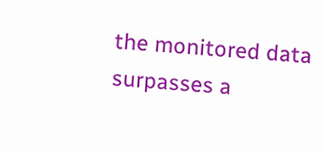the monitored data surpasses a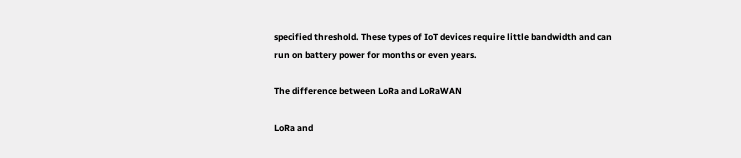specified threshold. These types of IoT devices require little bandwidth and can run on battery power for months or even years.

The difference between LoRa and LoRaWAN

LoRa and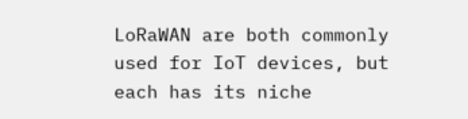LoRaWAN are both commonly used for IoT devices, but each has its niche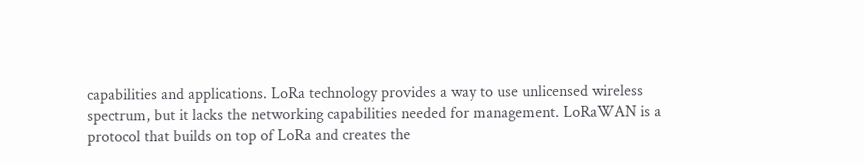capabilities and applications. LoRa technology provides a way to use unlicensed wireless spectrum, but it lacks the networking capabilities needed for management. LoRaWAN is a protocol that builds on top of LoRa and creates the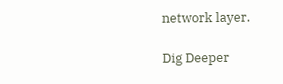network layer.

Dig Deeper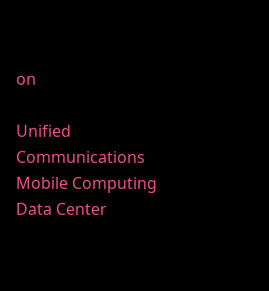on

Unified Communications
Mobile Computing
Data Center